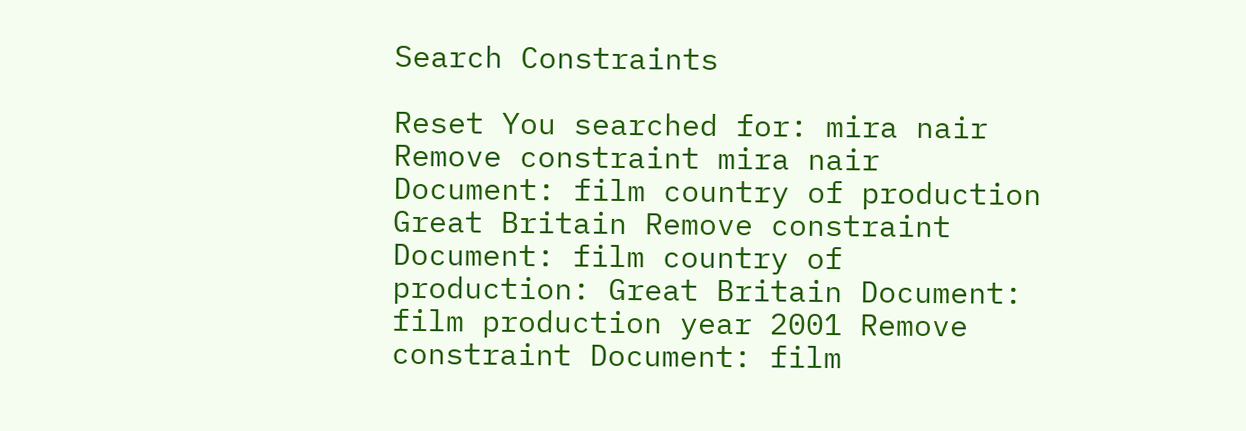Search Constraints

Reset You searched for: mira nair Remove constraint mira nair Document: film country of production Great Britain Remove constraint Document: film country of production: Great Britain Document: film production year 2001 Remove constraint Document: film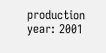production year: 2001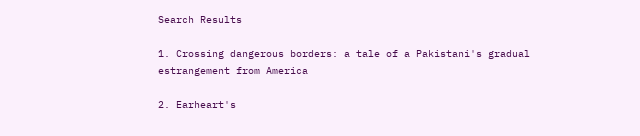Search Results

1. Crossing dangerous borders: a tale of a Pakistani's gradual estrangement from America

2. Earheart's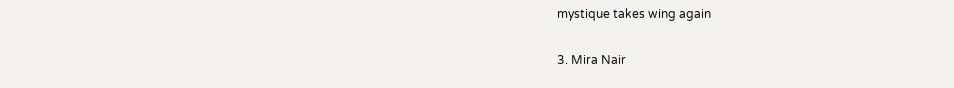mystique takes wing again

3. Mira Nair